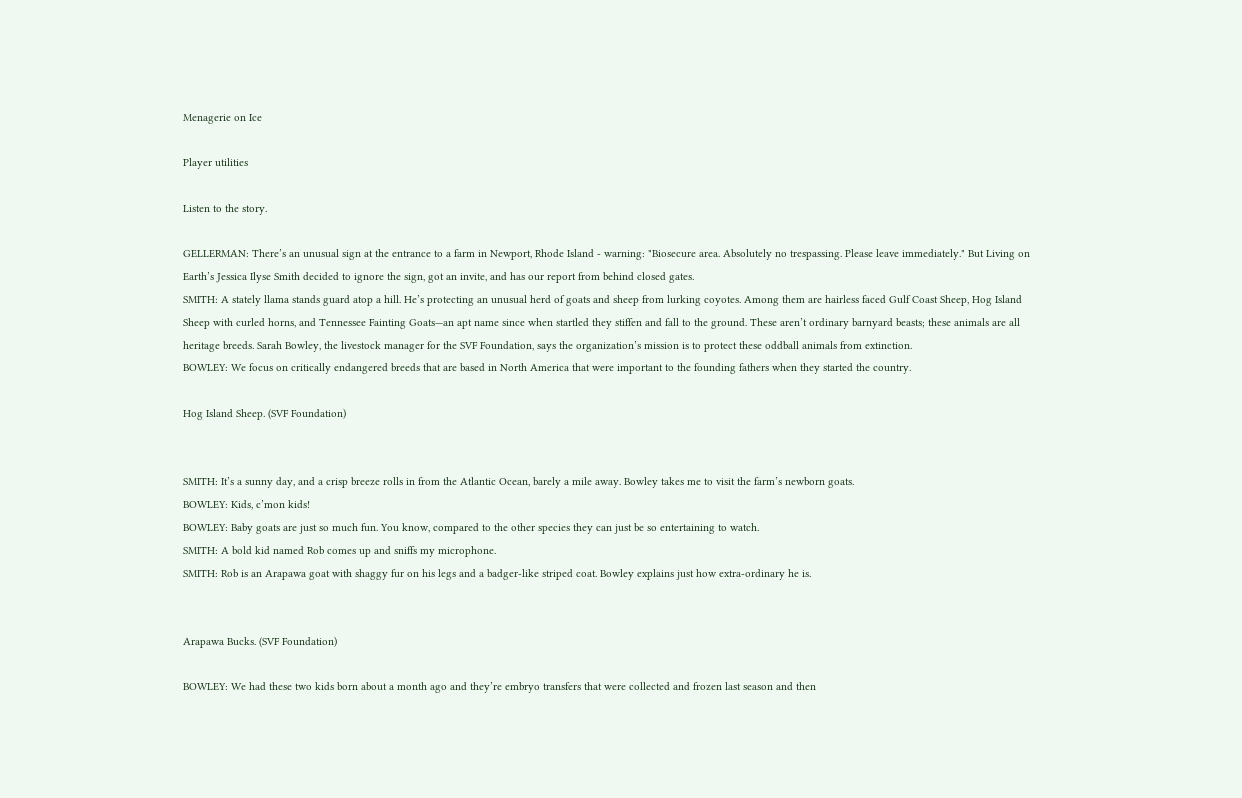Menagerie on Ice

Player utilities

Listen to the story.

GELLERMAN: There’s an unusual sign at the entrance to a farm in Newport, Rhode Island - warning: "Biosecure area. Absolutely no trespassing. Please leave immediately." But Living on Earth’s Jessica Ilyse Smith decided to ignore the sign, got an invite, and has our report from behind closed gates.
SMITH: A stately llama stands guard atop a hill. He’s protecting an unusual herd of goats and sheep from lurking coyotes. Among them are hairless faced Gulf Coast Sheep, Hog Island Sheep with curled horns, and Tennessee Fainting Goats—an apt name since when startled they stiffen and fall to the ground. These aren’t ordinary barnyard beasts; these animals are all heritage breeds. Sarah Bowley, the livestock manager for the SVF Foundation, says the organization’s mission is to protect these oddball animals from extinction.
BOWLEY: We focus on critically endangered breeds that are based in North America that were important to the founding fathers when they started the country.

Hog Island Sheep. (SVF Foundation)


SMITH: It’s a sunny day, and a crisp breeze rolls in from the Atlantic Ocean, barely a mile away. Bowley takes me to visit the farm’s newborn goats.
BOWLEY: Kids, c’mon kids!
BOWLEY: Baby goats are just so much fun. You know, compared to the other species they can just be so entertaining to watch.
SMITH: A bold kid named Rob comes up and sniffs my microphone.
SMITH: Rob is an Arapawa goat with shaggy fur on his legs and a badger-like striped coat. Bowley explains just how extra-ordinary he is.


Arapawa Bucks. (SVF Foundation)

BOWLEY: We had these two kids born about a month ago and they’re embryo transfers that were collected and frozen last season and then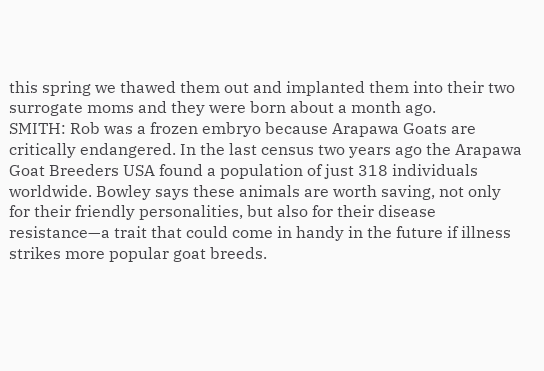this spring we thawed them out and implanted them into their two surrogate moms and they were born about a month ago.
SMITH: Rob was a frozen embryo because Arapawa Goats are critically endangered. In the last census two years ago the Arapawa Goat Breeders USA found a population of just 318 individuals worldwide. Bowley says these animals are worth saving, not only for their friendly personalities, but also for their disease resistance—a trait that could come in handy in the future if illness strikes more popular goat breeds.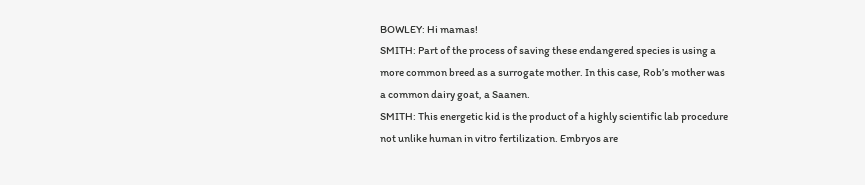BOWLEY: Hi mamas!
SMITH: Part of the process of saving these endangered species is using a more common breed as a surrogate mother. In this case, Rob’s mother was a common dairy goat, a Saanen.
SMITH: This energetic kid is the product of a highly scientific lab procedure not unlike human in vitro fertilization. Embryos are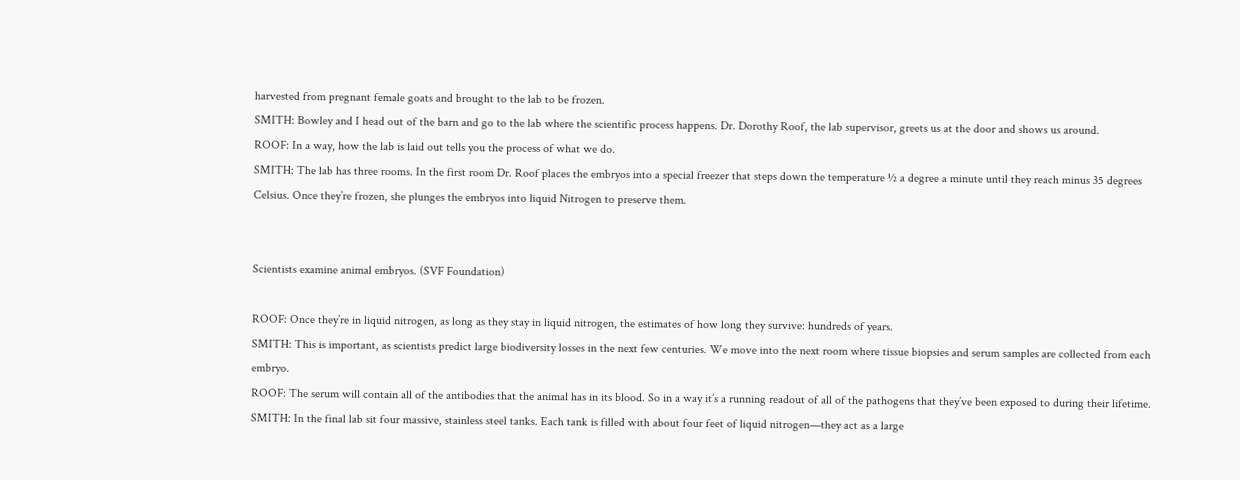harvested from pregnant female goats and brought to the lab to be frozen.
SMITH: Bowley and I head out of the barn and go to the lab where the scientific process happens. Dr. Dorothy Roof, the lab supervisor, greets us at the door and shows us around.
ROOF: In a way, how the lab is laid out tells you the process of what we do.
SMITH: The lab has three rooms. In the first room Dr. Roof places the embryos into a special freezer that steps down the temperature ½ a degree a minute until they reach minus 35 degrees Celsius. Once they’re frozen, she plunges the embryos into liquid Nitrogen to preserve them.


Scientists examine animal embryos. (SVF Foundation)

ROOF: Once they’re in liquid nitrogen, as long as they stay in liquid nitrogen, the estimates of how long they survive: hundreds of years.
SMITH: This is important, as scientists predict large biodiversity losses in the next few centuries. We move into the next room where tissue biopsies and serum samples are collected from each embryo.
ROOF: The serum will contain all of the antibodies that the animal has in its blood. So in a way it’s a running readout of all of the pathogens that they’ve been exposed to during their lifetime.
SMITH: In the final lab sit four massive, stainless steel tanks. Each tank is filled with about four feet of liquid nitrogen—they act as a large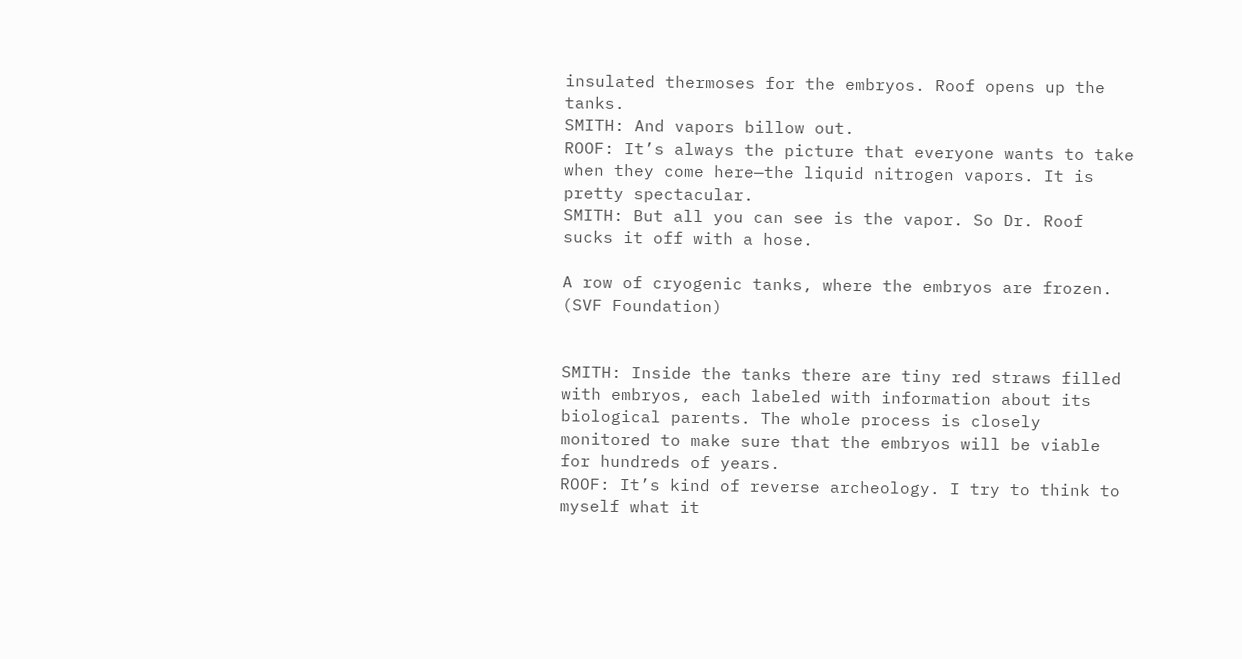insulated thermoses for the embryos. Roof opens up the tanks.
SMITH: And vapors billow out.
ROOF: It’s always the picture that everyone wants to take when they come here—the liquid nitrogen vapors. It is pretty spectacular.
SMITH: But all you can see is the vapor. So Dr. Roof sucks it off with a hose.

A row of cryogenic tanks, where the embryos are frozen. (SVF Foundation)


SMITH: Inside the tanks there are tiny red straws filled with embryos, each labeled with information about its biological parents. The whole process is closely monitored to make sure that the embryos will be viable for hundreds of years.
ROOF: It’s kind of reverse archeology. I try to think to myself what it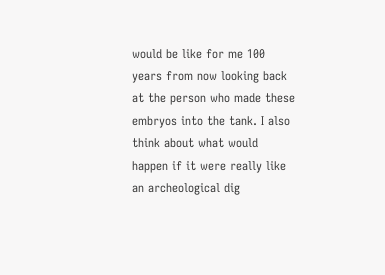would be like for me 100 years from now looking back at the person who made these embryos into the tank. I also think about what would happen if it were really like an archeological dig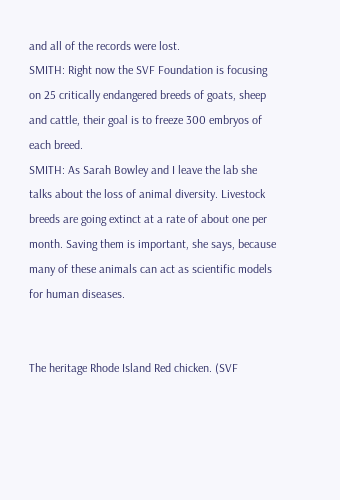and all of the records were lost.
SMITH: Right now the SVF Foundation is focusing on 25 critically endangered breeds of goats, sheep and cattle, their goal is to freeze 300 embryos of each breed.
SMITH: As Sarah Bowley and I leave the lab she talks about the loss of animal diversity. Livestock breeds are going extinct at a rate of about one per month. Saving them is important, she says, because many of these animals can act as scientific models for human diseases.


The heritage Rhode Island Red chicken. (SVF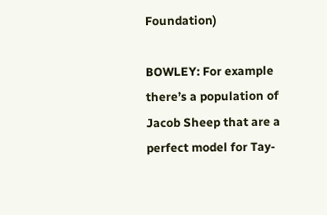Foundation)

BOWLEY: For example there’s a population of Jacob Sheep that are a perfect model for Tay-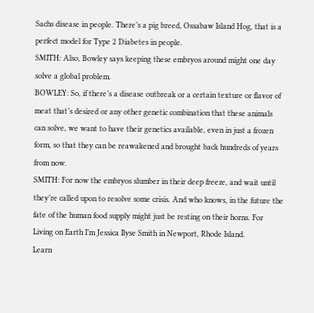Sachs disease in people. There’s a pig breed, Ossabaw Island Hog, that is a perfect model for Type 2 Diabetes in people.
SMITH: Also, Bowley says keeping these embryos around might one day solve a global problem.
BOWLEY: So, if there’s a disease outbreak or a certain texture or flavor of meat that’s desired or any other genetic combination that these animals can solve, we want to have their genetics available, even in just a frozen form, so that they can be reawakened and brought back hundreds of years from now.
SMITH: For now the embryos slumber in their deep freeze, and wait until they’re called upon to resolve some crisis. And who knows, in the future the fate of the human food supply might just be resting on their horns. For Living on Earth I’m Jessica Ilyse Smith in Newport, Rhode Island.
Learn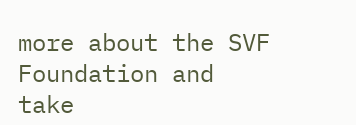more about the SVF Foundation and take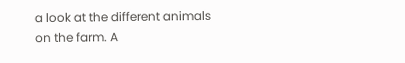a look at the different animals on the farm. A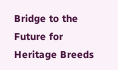Bridge to the Future for Heritage Breeds